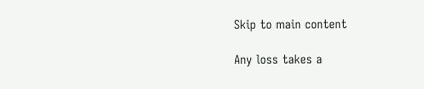Skip to main content

Any loss takes a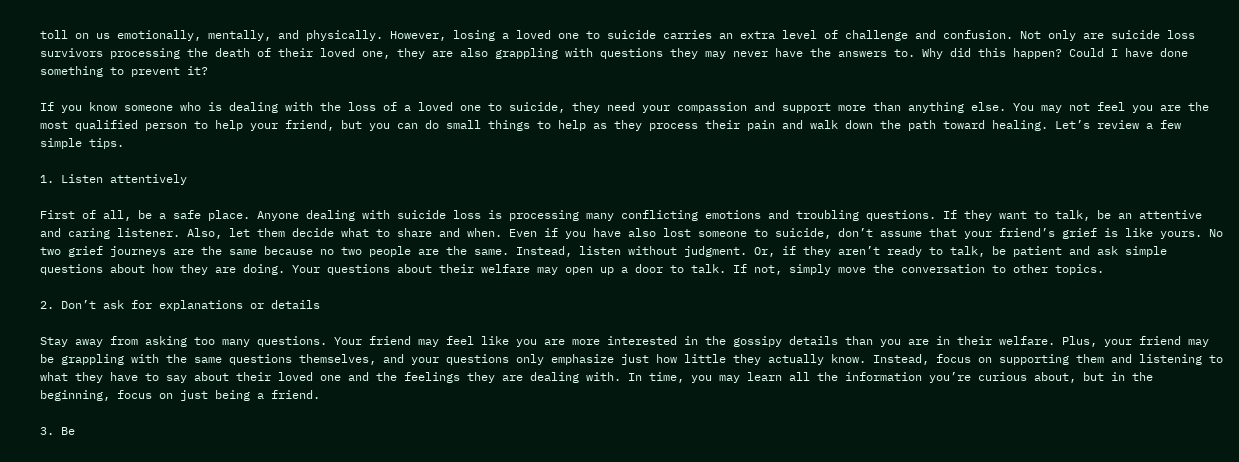toll on us emotionally, mentally, and physically. However, losing a loved one to suicide carries an extra level of challenge and confusion. Not only are suicide loss survivors processing the death of their loved one, they are also grappling with questions they may never have the answers to. Why did this happen? Could I have done something to prevent it?

If you know someone who is dealing with the loss of a loved one to suicide, they need your compassion and support more than anything else. You may not feel you are the most qualified person to help your friend, but you can do small things to help as they process their pain and walk down the path toward healing. Let’s review a few simple tips.

1. Listen attentively

First of all, be a safe place. Anyone dealing with suicide loss is processing many conflicting emotions and troubling questions. If they want to talk, be an attentive and caring listener. Also, let them decide what to share and when. Even if you have also lost someone to suicide, don’t assume that your friend’s grief is like yours. No two grief journeys are the same because no two people are the same. Instead, listen without judgment. Or, if they aren’t ready to talk, be patient and ask simple questions about how they are doing. Your questions about their welfare may open up a door to talk. If not, simply move the conversation to other topics.

2. Don’t ask for explanations or details

Stay away from asking too many questions. Your friend may feel like you are more interested in the gossipy details than you are in their welfare. Plus, your friend may be grappling with the same questions themselves, and your questions only emphasize just how little they actually know. Instead, focus on supporting them and listening to what they have to say about their loved one and the feelings they are dealing with. In time, you may learn all the information you’re curious about, but in the beginning, focus on just being a friend.

3. Be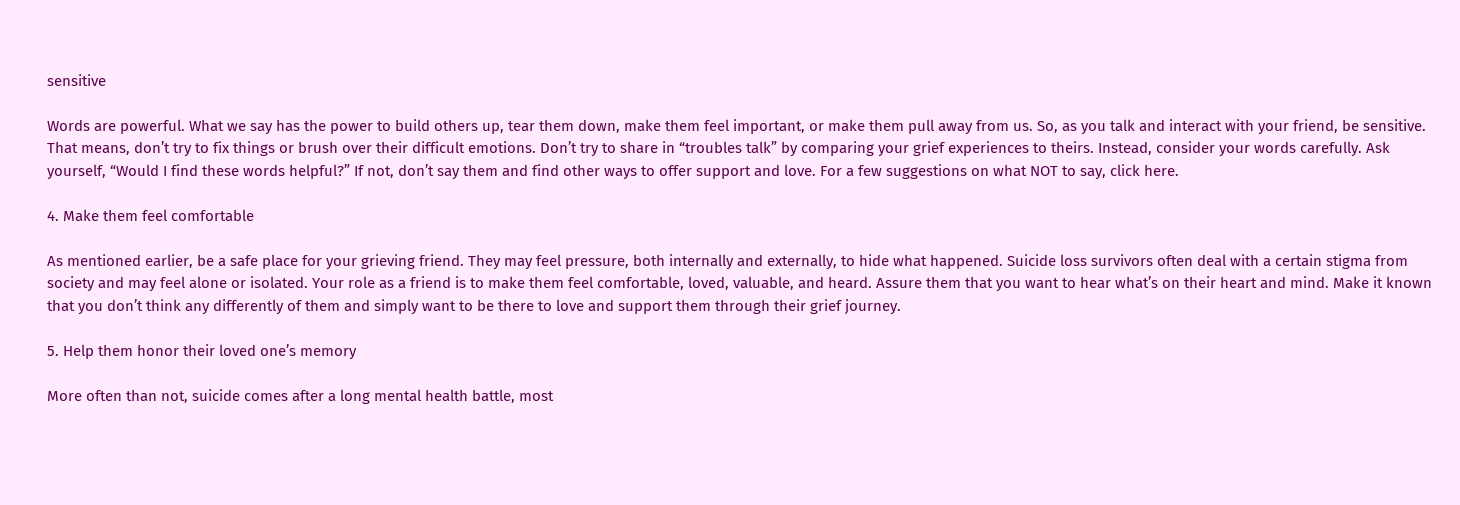sensitive

Words are powerful. What we say has the power to build others up, tear them down, make them feel important, or make them pull away from us. So, as you talk and interact with your friend, be sensitive. That means, don’t try to fix things or brush over their difficult emotions. Don’t try to share in “troubles talk” by comparing your grief experiences to theirs. Instead, consider your words carefully. Ask yourself, “Would I find these words helpful?” If not, don’t say them and find other ways to offer support and love. For a few suggestions on what NOT to say, click here.

4. Make them feel comfortable

As mentioned earlier, be a safe place for your grieving friend. They may feel pressure, both internally and externally, to hide what happened. Suicide loss survivors often deal with a certain stigma from society and may feel alone or isolated. Your role as a friend is to make them feel comfortable, loved, valuable, and heard. Assure them that you want to hear what’s on their heart and mind. Make it known that you don’t think any differently of them and simply want to be there to love and support them through their grief journey.

5. Help them honor their loved one’s memory

More often than not, suicide comes after a long mental health battle, most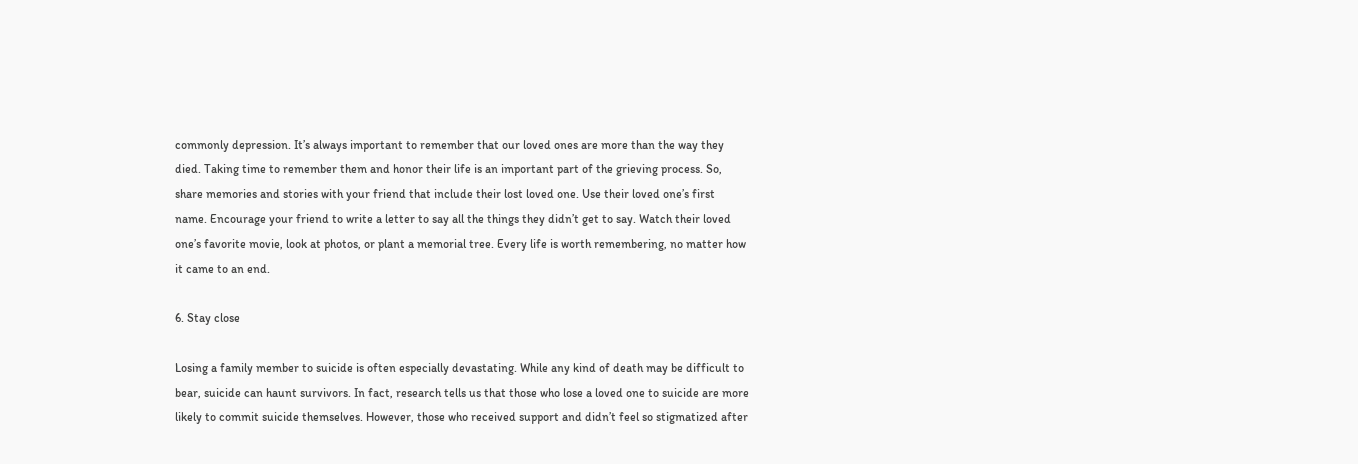commonly depression. It’s always important to remember that our loved ones are more than the way they died. Taking time to remember them and honor their life is an important part of the grieving process. So, share memories and stories with your friend that include their lost loved one. Use their loved one’s first name. Encourage your friend to write a letter to say all the things they didn’t get to say. Watch their loved one’s favorite movie, look at photos, or plant a memorial tree. Every life is worth remembering, no matter how it came to an end.

6. Stay close

Losing a family member to suicide is often especially devastating. While any kind of death may be difficult to bear, suicide can haunt survivors. In fact, research tells us that those who lose a loved one to suicide are more likely to commit suicide themselves. However, those who received support and didn’t feel so stigmatized after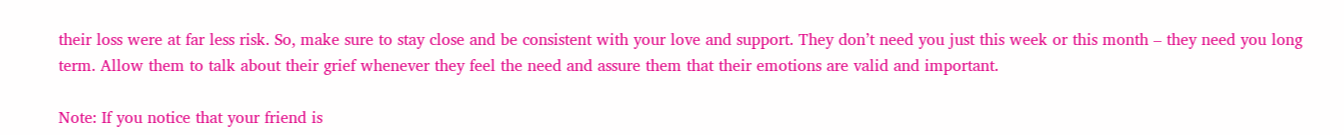their loss were at far less risk. So, make sure to stay close and be consistent with your love and support. They don’t need you just this week or this month – they need you long term. Allow them to talk about their grief whenever they feel the need and assure them that their emotions are valid and important.

Note: If you notice that your friend is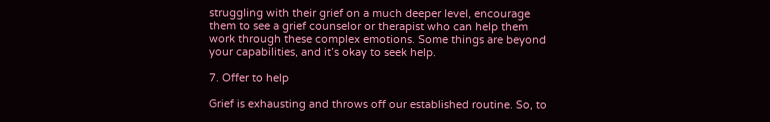struggling with their grief on a much deeper level, encourage them to see a grief counselor or therapist who can help them work through these complex emotions. Some things are beyond your capabilities, and it’s okay to seek help.

7. Offer to help

Grief is exhausting and throws off our established routine. So, to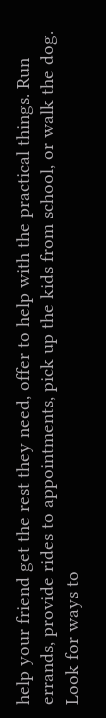help your friend get the rest they need, offer to help with the practical things. Run errands, provide rides to appointments, pick up the kids from school, or walk the dog. Look for ways to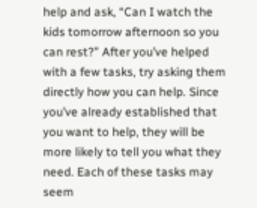help and ask, “Can I watch the kids tomorrow afternoon so you can rest?” After you’ve helped with a few tasks, try asking them directly how you can help. Since you’ve already established that you want to help, they will be more likely to tell you what they need. Each of these tasks may seem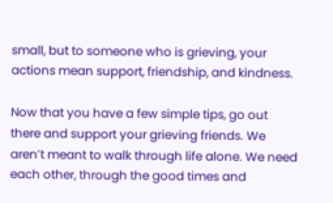small, but to someone who is grieving, your actions mean support, friendship, and kindness.

Now that you have a few simple tips, go out there and support your grieving friends. We aren’t meant to walk through life alone. We need each other, through the good times and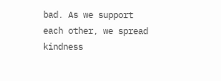bad. As we support each other, we spread kindness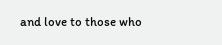and love to those who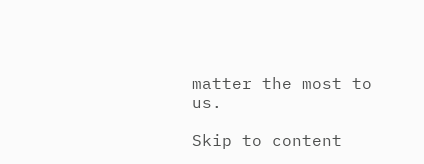matter the most to us.

Skip to content